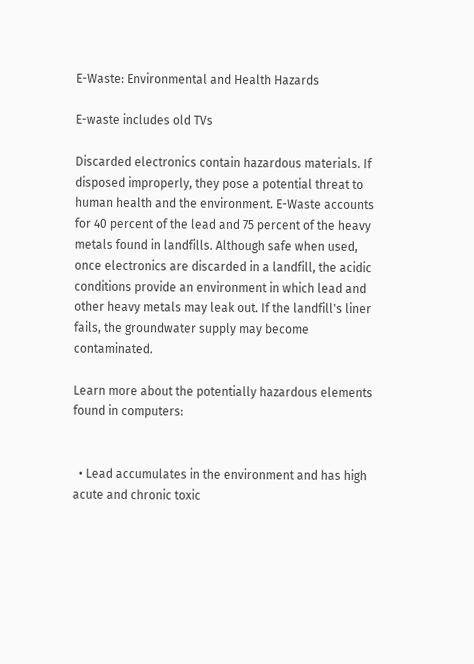E-Waste: Environmental and Health Hazards

E-waste includes old TVs

Discarded electronics contain hazardous materials. If disposed improperly, they pose a potential threat to human health and the environment. E-Waste accounts for 40 percent of the lead and 75 percent of the heavy metals found in landfills. Although safe when used, once electronics are discarded in a landfill, the acidic conditions provide an environment in which lead and other heavy metals may leak out. If the landfill's liner fails, the groundwater supply may become contaminated.

Learn more about the potentially hazardous elements found in computers:


  • Lead accumulates in the environment and has high acute and chronic toxic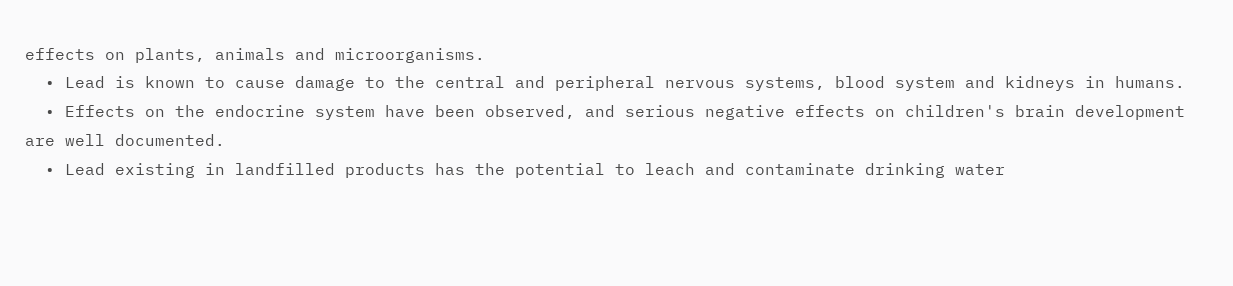effects on plants, animals and microorganisms.
  • Lead is known to cause damage to the central and peripheral nervous systems, blood system and kidneys in humans.
  • Effects on the endocrine system have been observed, and serious negative effects on children's brain development are well documented.
  • Lead existing in landfilled products has the potential to leach and contaminate drinking water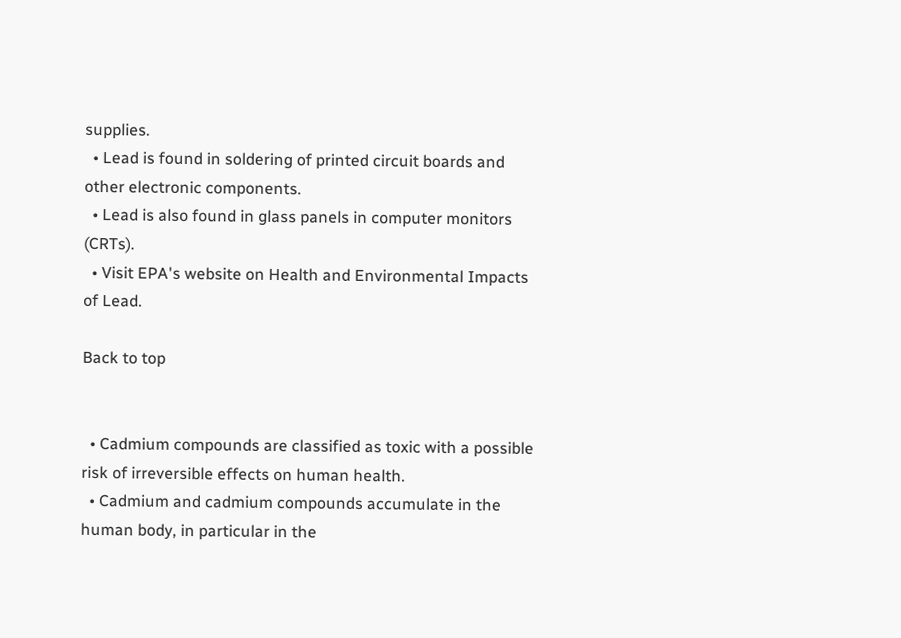supplies.
  • Lead is found in soldering of printed circuit boards and other electronic components.
  • Lead is also found in glass panels in computer monitors (CRTs).
  • Visit EPA's website on Health and Environmental Impacts of Lead.

Back to top


  • Cadmium compounds are classified as toxic with a possible risk of irreversible effects on human health.
  • Cadmium and cadmium compounds accumulate in the human body, in particular in the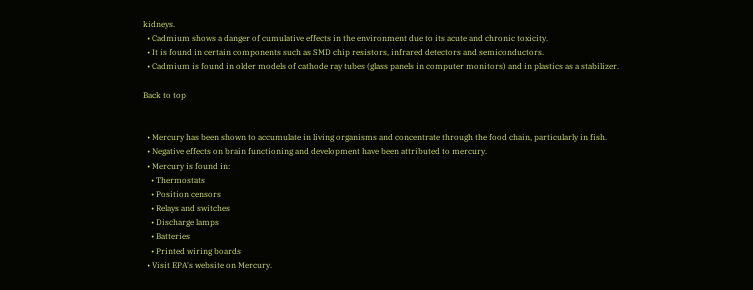kidneys.
  • Cadmium shows a danger of cumulative effects in the environment due to its acute and chronic toxicity.
  • It is found in certain components such as SMD chip resistors, infrared detectors and semiconductors.
  • Cadmium is found in older models of cathode ray tubes (glass panels in computer monitors) and in plastics as a stabilizer.

Back to top


  • Mercury has been shown to accumulate in living organisms and concentrate through the food chain, particularly in fish.
  • Negative effects on brain functioning and development have been attributed to mercury.
  • Mercury is found in:
    • Thermostats
    • Position censors
    • Relays and switches
    • Discharge lamps
    • Batteries
    • Printed wiring boards
  • Visit EPA's website on Mercury.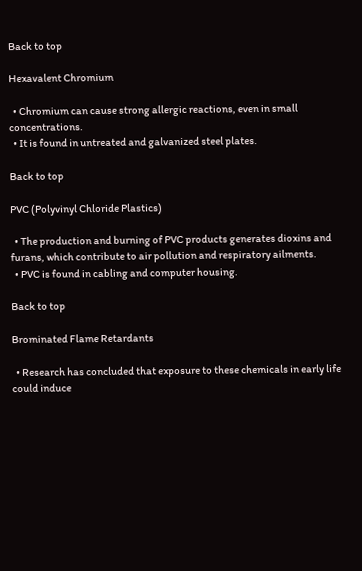Back to top

Hexavalent Chromium

  • Chromium can cause strong allergic reactions, even in small concentrations.
  • It is found in untreated and galvanized steel plates.

Back to top

PVC (Polyvinyl Chloride Plastics)

  • The production and burning of PVC products generates dioxins and furans, which contribute to air pollution and respiratory ailments.
  • PVC is found in cabling and computer housing.

Back to top

Brominated Flame Retardants

  • Research has concluded that exposure to these chemicals in early life could induce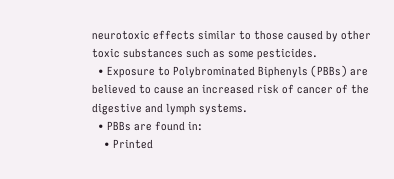neurotoxic effects similar to those caused by other toxic substances such as some pesticides.
  • Exposure to Polybrominated Biphenyls (PBBs) are believed to cause an increased risk of cancer of the digestive and lymph systems.
  • PBBs are found in:
    • Printed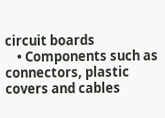circuit boards
    • Components such as connectors, plastic covers and cables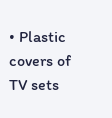• Plastic covers of TV sets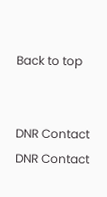Back to top


DNR Contact DNR Contact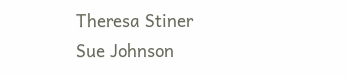Theresa Stiner
Sue Johnson